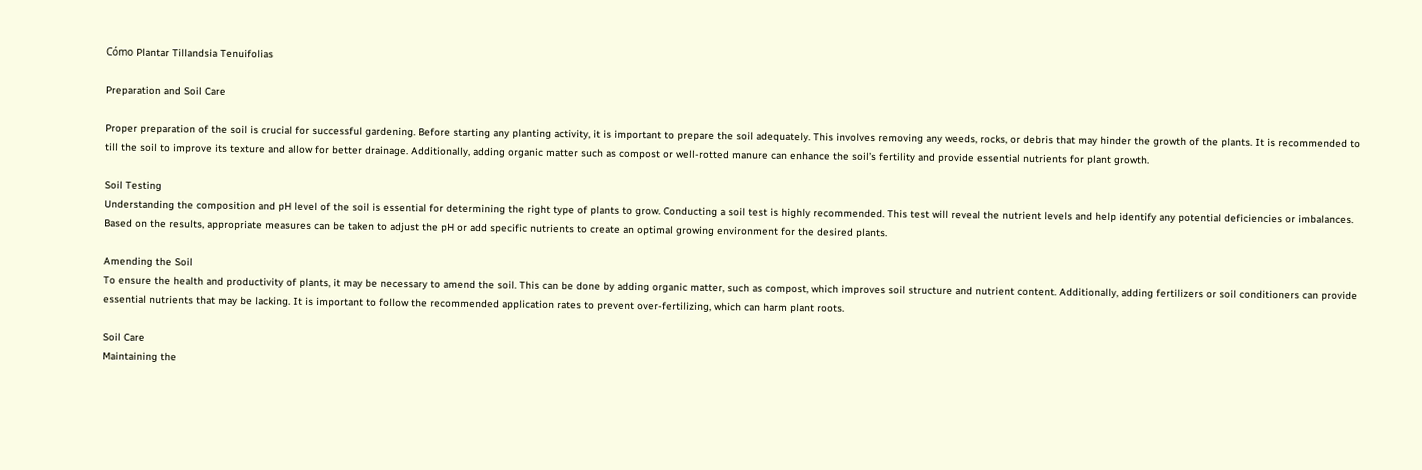Cómo Plantar Tillandsia Tenuifolias

Preparation and Soil Care

Proper preparation of the soil is crucial for successful gardening. Before starting any planting activity, it is important to prepare the soil adequately. This involves removing any weeds, rocks, or debris that may hinder the growth of the plants. It is recommended to till the soil to improve its texture and allow for better drainage. Additionally, adding organic matter such as compost or well-rotted manure can enhance the soil’s fertility and provide essential nutrients for plant growth.

Soil Testing
Understanding the composition and pH level of the soil is essential for determining the right type of plants to grow. Conducting a soil test is highly recommended. This test will reveal the nutrient levels and help identify any potential deficiencies or imbalances. Based on the results, appropriate measures can be taken to adjust the pH or add specific nutrients to create an optimal growing environment for the desired plants.

Amending the Soil
To ensure the health and productivity of plants, it may be necessary to amend the soil. This can be done by adding organic matter, such as compost, which improves soil structure and nutrient content. Additionally, adding fertilizers or soil conditioners can provide essential nutrients that may be lacking. It is important to follow the recommended application rates to prevent over-fertilizing, which can harm plant roots.

Soil Care
Maintaining the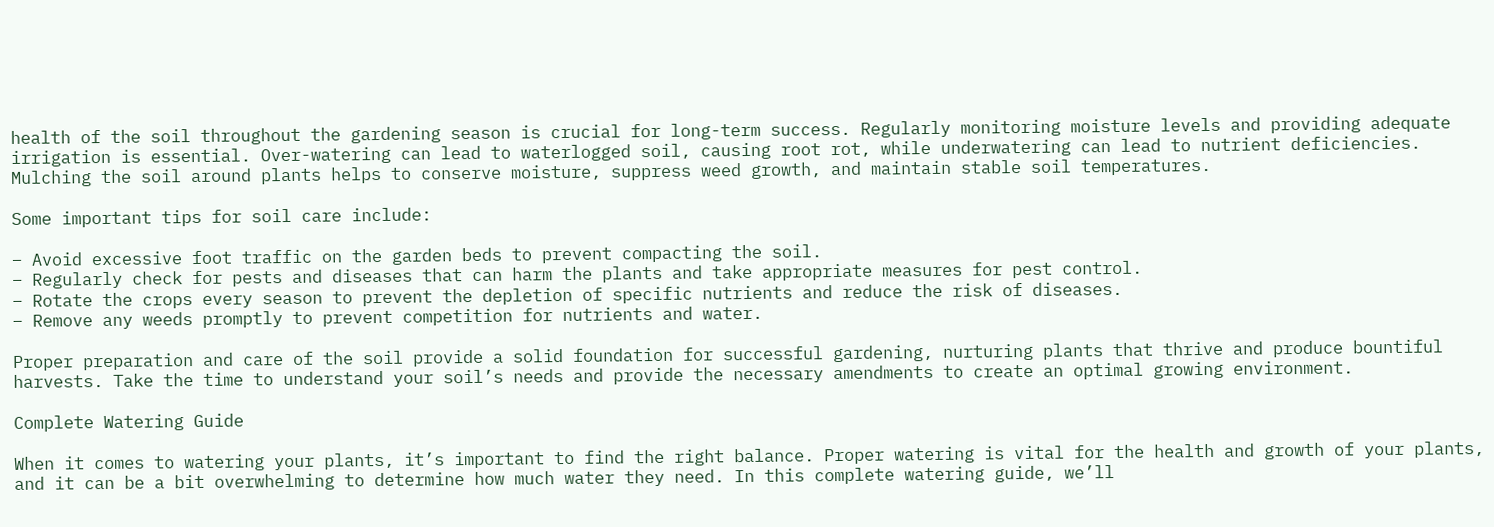health of the soil throughout the gardening season is crucial for long-term success. Regularly monitoring moisture levels and providing adequate irrigation is essential. Over-watering can lead to waterlogged soil, causing root rot, while underwatering can lead to nutrient deficiencies. Mulching the soil around plants helps to conserve moisture, suppress weed growth, and maintain stable soil temperatures.

Some important tips for soil care include:

– Avoid excessive foot traffic on the garden beds to prevent compacting the soil.
– Regularly check for pests and diseases that can harm the plants and take appropriate measures for pest control.
– Rotate the crops every season to prevent the depletion of specific nutrients and reduce the risk of diseases.
– Remove any weeds promptly to prevent competition for nutrients and water.

Proper preparation and care of the soil provide a solid foundation for successful gardening, nurturing plants that thrive and produce bountiful harvests. Take the time to understand your soil’s needs and provide the necessary amendments to create an optimal growing environment.

Complete Watering Guide

When it comes to watering your plants, it’s important to find the right balance. Proper watering is vital for the health and growth of your plants, and it can be a bit overwhelming to determine how much water they need. In this complete watering guide, we’ll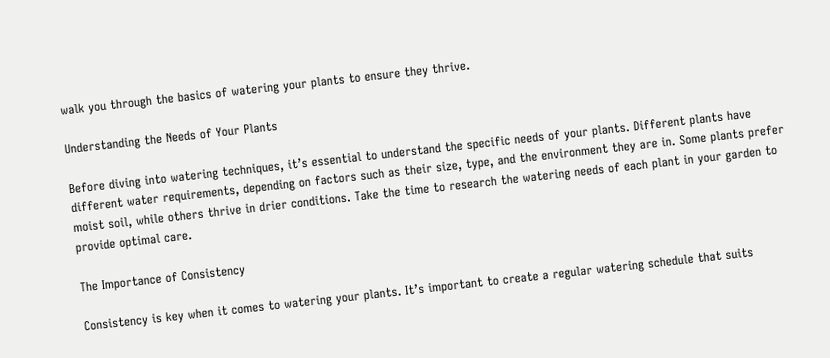walk you through the basics of watering your plants to ensure they thrive.

Understanding the Needs of Your Plants

Before diving into watering techniques, it’s essential to understand the specific needs of your plants. Different plants have different water requirements, depending on factors such as their size, type, and the environment they are in. Some plants prefer moist soil, while others thrive in drier conditions. Take the time to research the watering needs of each plant in your garden to provide optimal care.

The Importance of Consistency

Consistency is key when it comes to watering your plants. It’s important to create a regular watering schedule that suits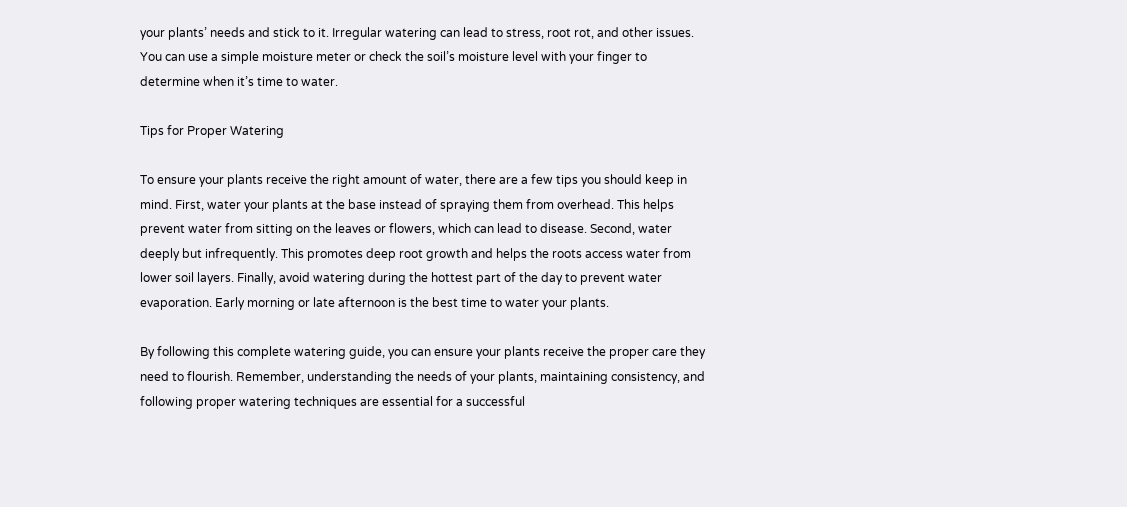your plants’ needs and stick to it. Irregular watering can lead to stress, root rot, and other issues. You can use a simple moisture meter or check the soil’s moisture level with your finger to determine when it’s time to water.

Tips for Proper Watering

To ensure your plants receive the right amount of water, there are a few tips you should keep in mind. First, water your plants at the base instead of spraying them from overhead. This helps prevent water from sitting on the leaves or flowers, which can lead to disease. Second, water deeply but infrequently. This promotes deep root growth and helps the roots access water from lower soil layers. Finally, avoid watering during the hottest part of the day to prevent water evaporation. Early morning or late afternoon is the best time to water your plants.

By following this complete watering guide, you can ensure your plants receive the proper care they need to flourish. Remember, understanding the needs of your plants, maintaining consistency, and following proper watering techniques are essential for a successful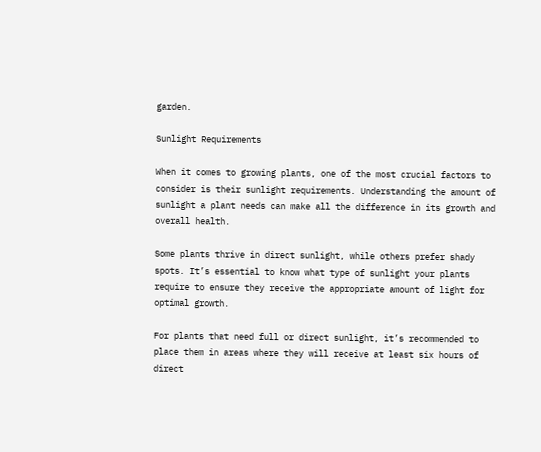garden.

Sunlight Requirements

When it comes to growing plants, one of the most crucial factors to consider is their sunlight requirements. Understanding the amount of sunlight a plant needs can make all the difference in its growth and overall health.

Some plants thrive in direct sunlight, while others prefer shady spots. It’s essential to know what type of sunlight your plants require to ensure they receive the appropriate amount of light for optimal growth.

For plants that need full or direct sunlight, it’s recommended to place them in areas where they will receive at least six hours of direct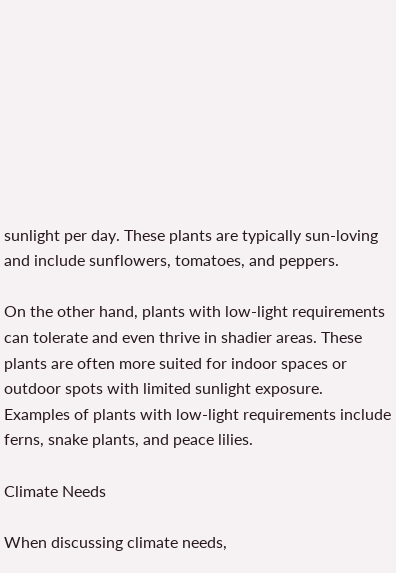sunlight per day. These plants are typically sun-loving and include sunflowers, tomatoes, and peppers.

On the other hand, plants with low-light requirements can tolerate and even thrive in shadier areas. These plants are often more suited for indoor spaces or outdoor spots with limited sunlight exposure. Examples of plants with low-light requirements include ferns, snake plants, and peace lilies.

Climate Needs

When discussing climate needs,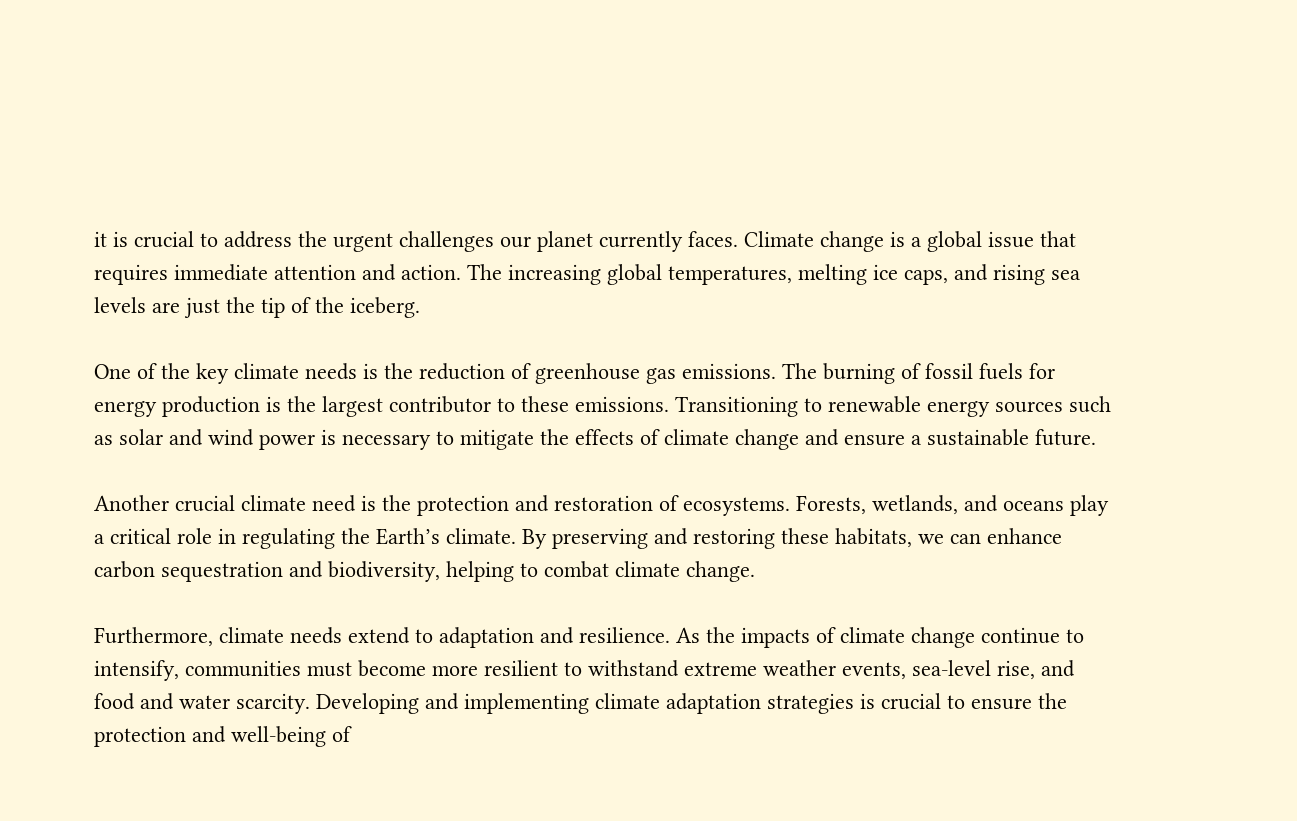it is crucial to address the urgent challenges our planet currently faces. Climate change is a global issue that requires immediate attention and action. The increasing global temperatures, melting ice caps, and rising sea levels are just the tip of the iceberg.

One of the key climate needs is the reduction of greenhouse gas emissions. The burning of fossil fuels for energy production is the largest contributor to these emissions. Transitioning to renewable energy sources such as solar and wind power is necessary to mitigate the effects of climate change and ensure a sustainable future.

Another crucial climate need is the protection and restoration of ecosystems. Forests, wetlands, and oceans play a critical role in regulating the Earth’s climate. By preserving and restoring these habitats, we can enhance carbon sequestration and biodiversity, helping to combat climate change.

Furthermore, climate needs extend to adaptation and resilience. As the impacts of climate change continue to intensify, communities must become more resilient to withstand extreme weather events, sea-level rise, and food and water scarcity. Developing and implementing climate adaptation strategies is crucial to ensure the protection and well-being of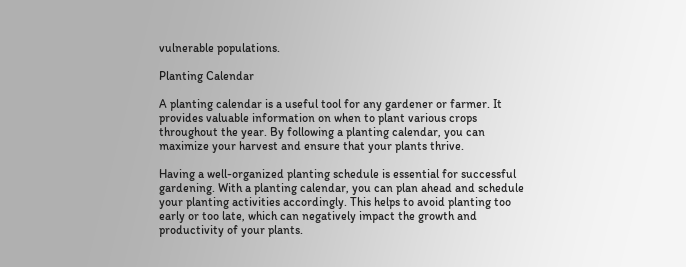vulnerable populations.

Planting Calendar

A planting calendar is a useful tool for any gardener or farmer. It provides valuable information on when to plant various crops throughout the year. By following a planting calendar, you can maximize your harvest and ensure that your plants thrive.

Having a well-organized planting schedule is essential for successful gardening. With a planting calendar, you can plan ahead and schedule your planting activities accordingly. This helps to avoid planting too early or too late, which can negatively impact the growth and productivity of your plants.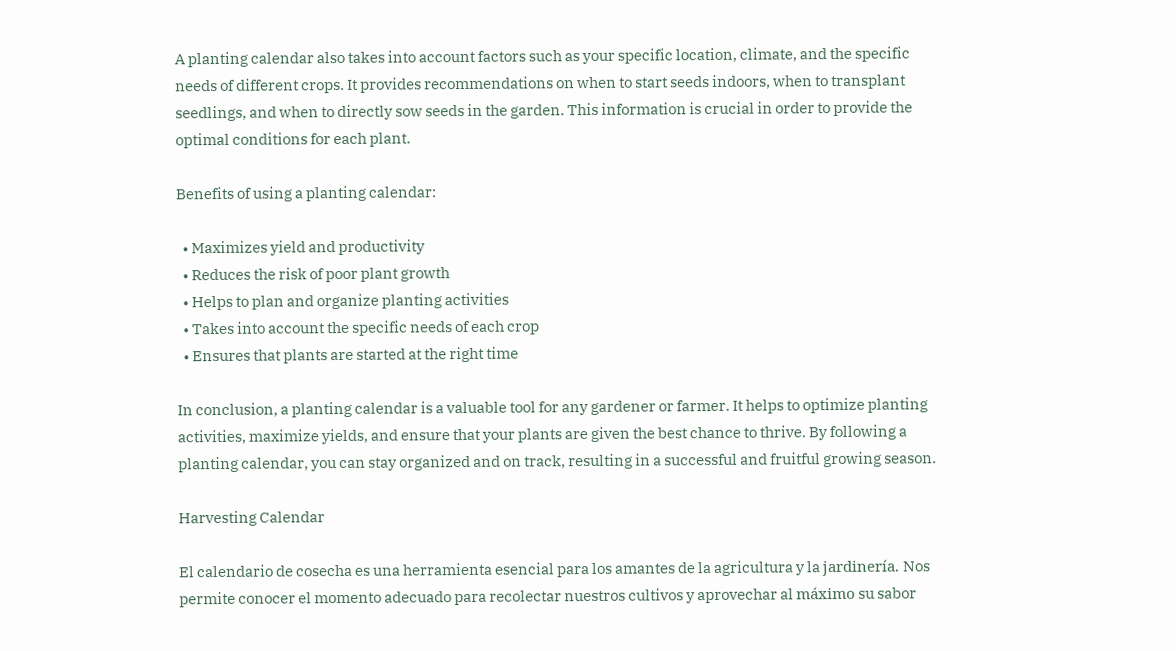A planting calendar also takes into account factors such as your specific location, climate, and the specific needs of different crops. It provides recommendations on when to start seeds indoors, when to transplant seedlings, and when to directly sow seeds in the garden. This information is crucial in order to provide the optimal conditions for each plant.

Benefits of using a planting calendar:

  • Maximizes yield and productivity
  • Reduces the risk of poor plant growth
  • Helps to plan and organize planting activities
  • Takes into account the specific needs of each crop
  • Ensures that plants are started at the right time

In conclusion, a planting calendar is a valuable tool for any gardener or farmer. It helps to optimize planting activities, maximize yields, and ensure that your plants are given the best chance to thrive. By following a planting calendar, you can stay organized and on track, resulting in a successful and fruitful growing season.

Harvesting Calendar

El calendario de cosecha es una herramienta esencial para los amantes de la agricultura y la jardinería. Nos permite conocer el momento adecuado para recolectar nuestros cultivos y aprovechar al máximo su sabor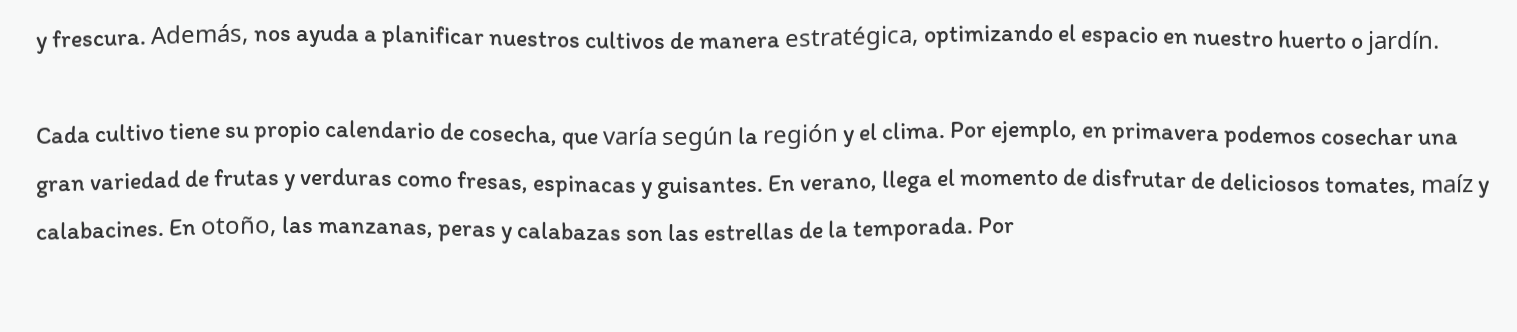y frescura. Además, nos ayuda a planificar nuestros cultivos de manera estratégica, optimizando el espacio en nuestro huerto o jardín.

Cada cultivo tiene su propio calendario de cosecha, que varía según la región y el clima. Por ejemplo, en primavera podemos cosechar una gran variedad de frutas y verduras como fresas, espinacas y guisantes. En verano, llega el momento de disfrutar de deliciosos tomates, maíz y calabacines. En otoño, las manzanas, peras y calabazas son las estrellas de la temporada. Por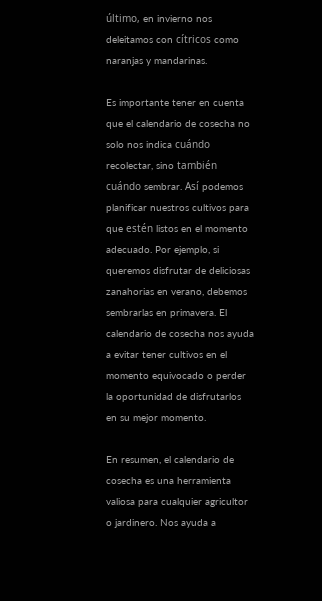último, en invierno nos deleitamos con cítricos como naranjas y mandarinas.

Es importante tener en cuenta que el calendario de cosecha no solo nos indica cuándo recolectar, sino también cuándo sembrar. Así podemos planificar nuestros cultivos para que estén listos en el momento adecuado. Por ejemplo, si queremos disfrutar de deliciosas zanahorias en verano, debemos sembrarlas en primavera. El calendario de cosecha nos ayuda a evitar tener cultivos en el momento equivocado o perder la oportunidad de disfrutarlos en su mejor momento.

En resumen, el calendario de cosecha es una herramienta valiosa para cualquier agricultor o jardinero. Nos ayuda a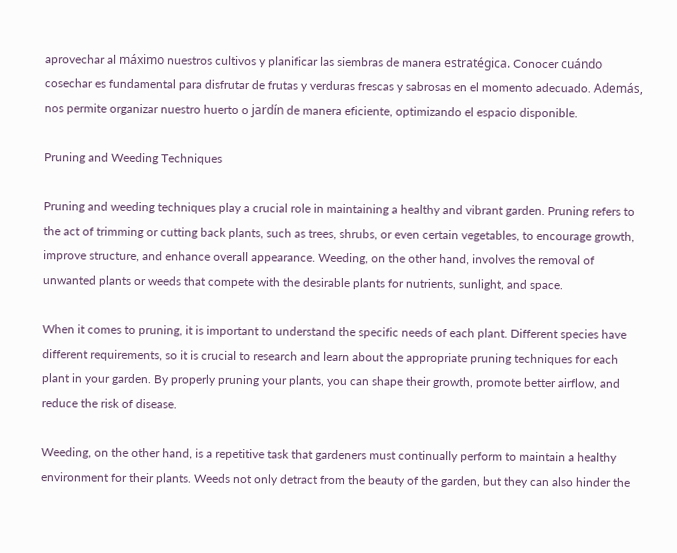aprovechar al máximo nuestros cultivos y planificar las siembras de manera estratégica. Conocer cuándo cosechar es fundamental para disfrutar de frutas y verduras frescas y sabrosas en el momento adecuado. Además, nos permite organizar nuestro huerto o jardín de manera eficiente, optimizando el espacio disponible.

Pruning and Weeding Techniques

Pruning and weeding techniques play a crucial role in maintaining a healthy and vibrant garden. Pruning refers to the act of trimming or cutting back plants, such as trees, shrubs, or even certain vegetables, to encourage growth, improve structure, and enhance overall appearance. Weeding, on the other hand, involves the removal of unwanted plants or weeds that compete with the desirable plants for nutrients, sunlight, and space.

When it comes to pruning, it is important to understand the specific needs of each plant. Different species have different requirements, so it is crucial to research and learn about the appropriate pruning techniques for each plant in your garden. By properly pruning your plants, you can shape their growth, promote better airflow, and reduce the risk of disease.

Weeding, on the other hand, is a repetitive task that gardeners must continually perform to maintain a healthy environment for their plants. Weeds not only detract from the beauty of the garden, but they can also hinder the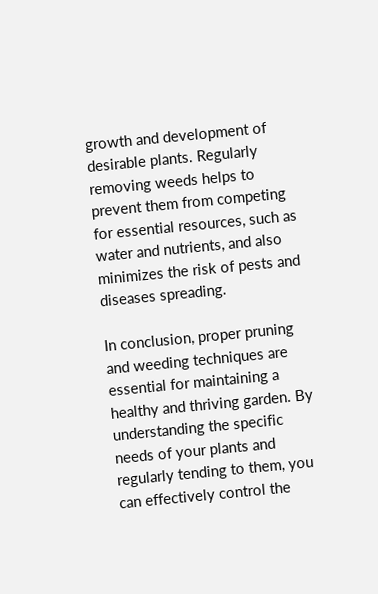growth and development of desirable plants. Regularly removing weeds helps to prevent them from competing for essential resources, such as water and nutrients, and also minimizes the risk of pests and diseases spreading.

In conclusion, proper pruning and weeding techniques are essential for maintaining a healthy and thriving garden. By understanding the specific needs of your plants and regularly tending to them, you can effectively control the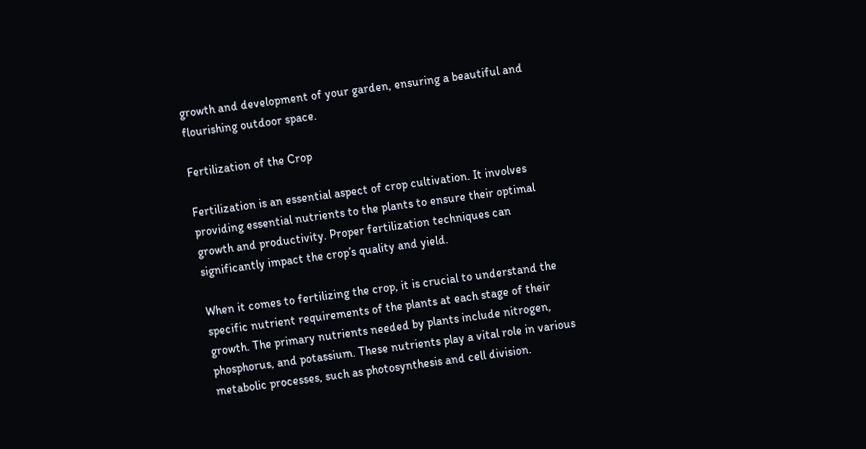growth and development of your garden, ensuring a beautiful and flourishing outdoor space.

Fertilization of the Crop

Fertilization is an essential aspect of crop cultivation. It involves providing essential nutrients to the plants to ensure their optimal growth and productivity. Proper fertilization techniques can significantly impact the crop’s quality and yield.

When it comes to fertilizing the crop, it is crucial to understand the specific nutrient requirements of the plants at each stage of their growth. The primary nutrients needed by plants include nitrogen, phosphorus, and potassium. These nutrients play a vital role in various metabolic processes, such as photosynthesis and cell division.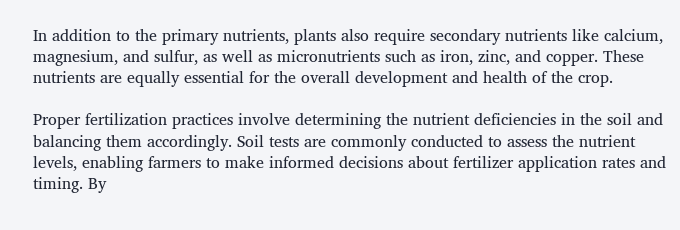In addition to the primary nutrients, plants also require secondary nutrients like calcium, magnesium, and sulfur, as well as micronutrients such as iron, zinc, and copper. These nutrients are equally essential for the overall development and health of the crop.

Proper fertilization practices involve determining the nutrient deficiencies in the soil and balancing them accordingly. Soil tests are commonly conducted to assess the nutrient levels, enabling farmers to make informed decisions about fertilizer application rates and timing. By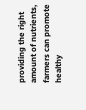providing the right amount of nutrients, farmers can promote healthy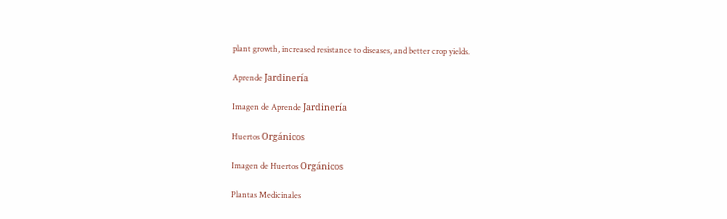plant growth, increased resistance to diseases, and better crop yields.

Aprende Jardinería

Imagen de Aprende Jardinería

Huertos Orgánicos

Imagen de Huertos Orgánicos

Plantas Medicinales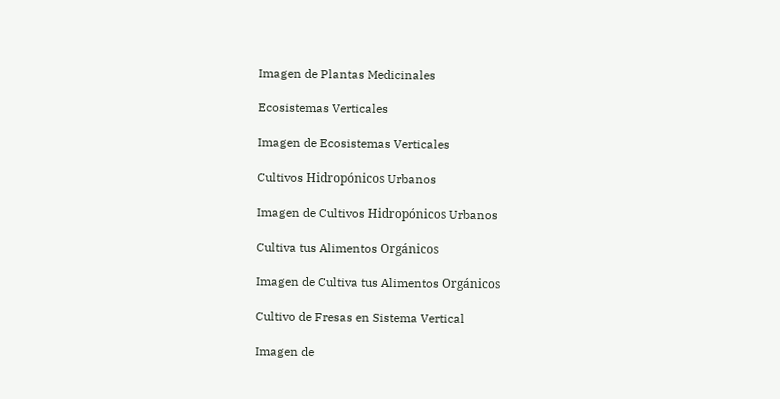Imagen de Plantas Medicinales

Ecosistemas Verticales

Imagen de Ecosistemas Verticales

Cultivos Hidropónicos Urbanos

Imagen de Cultivos Hidropónicos Urbanos

Cultiva tus Alimentos Orgánicos

Imagen de Cultiva tus Alimentos Orgánicos

Cultivo de Fresas en Sistema Vertical

Imagen de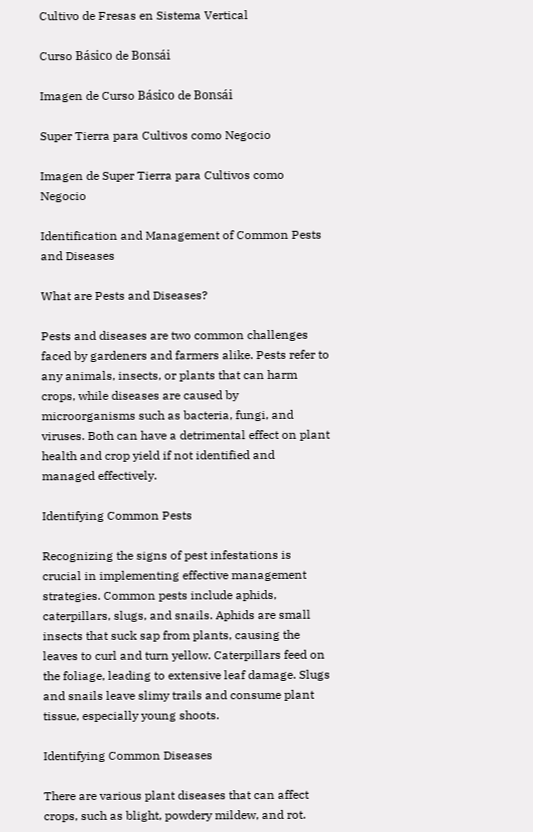Cultivo de Fresas en Sistema Vertical

Curso Básico de Bonsái

Imagen de Curso Básico de Bonsái

Super Tierra para Cultivos como Negocio

Imagen de Super Tierra para Cultivos como Negocio

Identification and Management of Common Pests and Diseases

What are Pests and Diseases?

Pests and diseases are two common challenges faced by gardeners and farmers alike. Pests refer to any animals, insects, or plants that can harm crops, while diseases are caused by microorganisms such as bacteria, fungi, and viruses. Both can have a detrimental effect on plant health and crop yield if not identified and managed effectively.

Identifying Common Pests

Recognizing the signs of pest infestations is crucial in implementing effective management strategies. Common pests include aphids, caterpillars, slugs, and snails. Aphids are small insects that suck sap from plants, causing the leaves to curl and turn yellow. Caterpillars feed on the foliage, leading to extensive leaf damage. Slugs and snails leave slimy trails and consume plant tissue, especially young shoots.

Identifying Common Diseases

There are various plant diseases that can affect crops, such as blight, powdery mildew, and rot.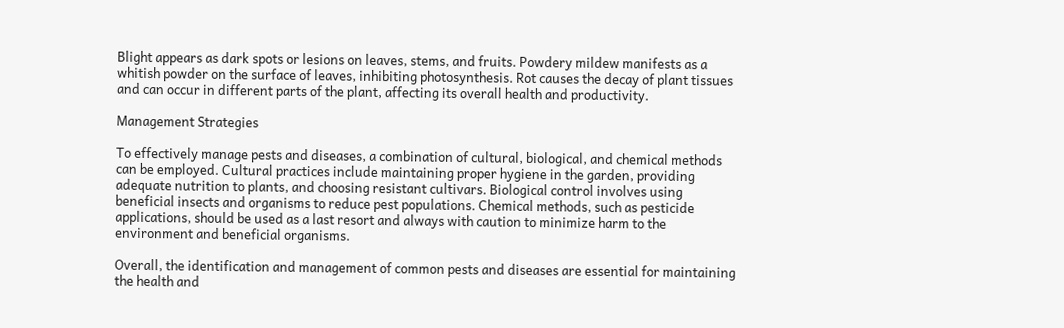Blight appears as dark spots or lesions on leaves, stems, and fruits. Powdery mildew manifests as a whitish powder on the surface of leaves, inhibiting photosynthesis. Rot causes the decay of plant tissues and can occur in different parts of the plant, affecting its overall health and productivity.

Management Strategies

To effectively manage pests and diseases, a combination of cultural, biological, and chemical methods can be employed. Cultural practices include maintaining proper hygiene in the garden, providing adequate nutrition to plants, and choosing resistant cultivars. Biological control involves using beneficial insects and organisms to reduce pest populations. Chemical methods, such as pesticide applications, should be used as a last resort and always with caution to minimize harm to the environment and beneficial organisms.

Overall, the identification and management of common pests and diseases are essential for maintaining the health and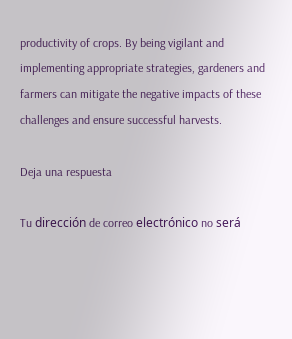productivity of crops. By being vigilant and implementing appropriate strategies, gardeners and farmers can mitigate the negative impacts of these challenges and ensure successful harvests.

Deja una respuesta

Tu dirección de correo electrónico no será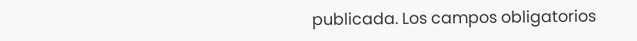publicada. Los campos obligatorios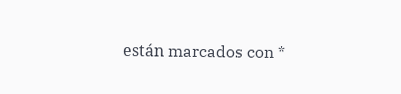están marcados con *